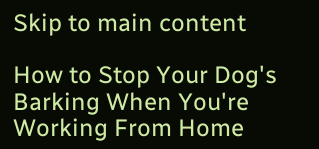Skip to main content

How to Stop Your Dog's Barking When You're Working From Home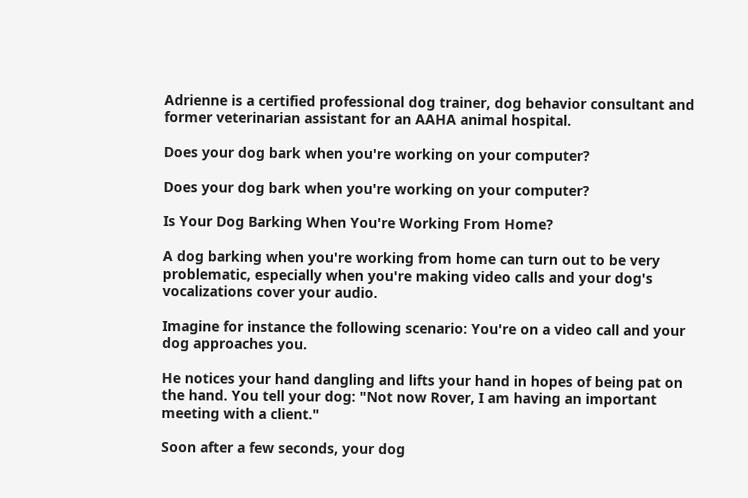Adrienne is a certified professional dog trainer, dog behavior consultant and former veterinarian assistant for an AAHA animal hospital.

Does your dog bark when you're working on your computer?

Does your dog bark when you're working on your computer?

Is Your Dog Barking When You're Working From Home?

A dog barking when you're working from home can turn out to be very problematic, especially when you're making video calls and your dog's vocalizations cover your audio.

Imagine for instance the following scenario: You're on a video call and your dog approaches you.

He notices your hand dangling and lifts your hand in hopes of being pat on the hand. You tell your dog: "Not now Rover, I am having an important meeting with a client."

Soon after a few seconds, your dog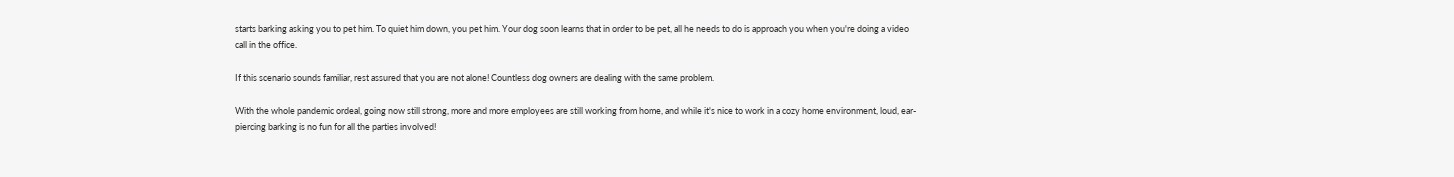starts barking asking you to pet him. To quiet him down, you pet him. Your dog soon learns that in order to be pet, all he needs to do is approach you when you're doing a video call in the office.

If this scenario sounds familiar, rest assured that you are not alone! Countless dog owners are dealing with the same problem.

With the whole pandemic ordeal, going now still strong, more and more employees are still working from home, and while it's nice to work in a cozy home environment, loud, ear-piercing barking is no fun for all the parties involved!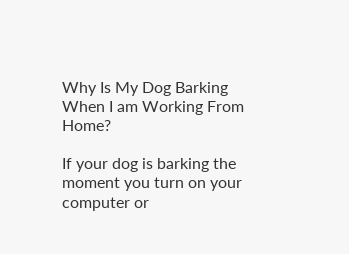Why Is My Dog Barking When I am Working From Home?

If your dog is barking the moment you turn on your computer or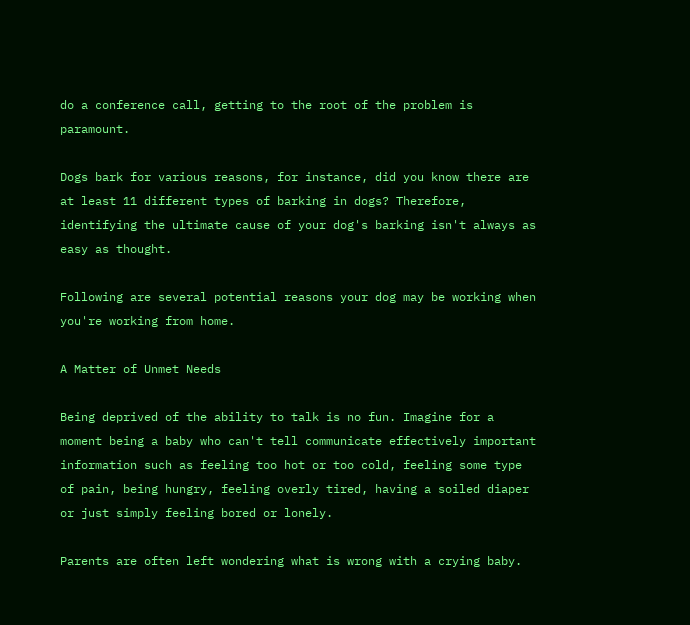do a conference call, getting to the root of the problem is paramount.

Dogs bark for various reasons, for instance, did you know there are at least 11 different types of barking in dogs? Therefore, identifying the ultimate cause of your dog's barking isn't always as easy as thought.

Following are several potential reasons your dog may be working when you're working from home.

A Matter of Unmet Needs

Being deprived of the ability to talk is no fun. Imagine for a moment being a baby who can't tell communicate effectively important information such as feeling too hot or too cold, feeling some type of pain, being hungry, feeling overly tired, having a soiled diaper or just simply feeling bored or lonely.

Parents are often left wondering what is wrong with a crying baby.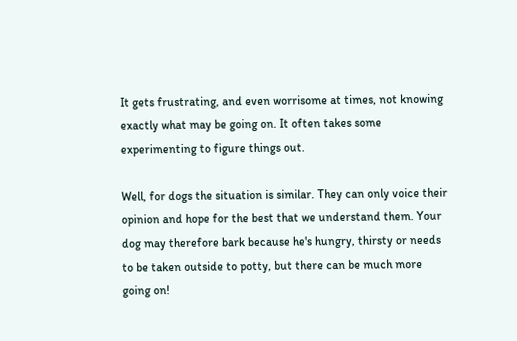It gets frustrating, and even worrisome at times, not knowing exactly what may be going on. It often takes some experimenting to figure things out.

Well, for dogs the situation is similar. They can only voice their opinion and hope for the best that we understand them. Your dog may therefore bark because he's hungry, thirsty or needs to be taken outside to potty, but there can be much more going on!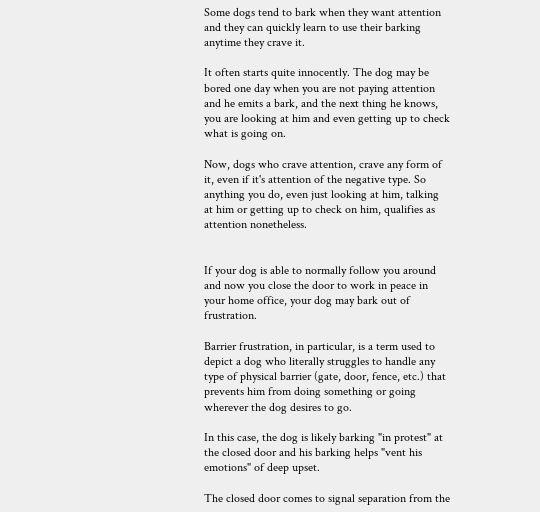Some dogs tend to bark when they want attention and they can quickly learn to use their barking anytime they crave it.

It often starts quite innocently. The dog may be bored one day when you are not paying attention and he emits a bark, and the next thing he knows, you are looking at him and even getting up to check what is going on.

Now, dogs who crave attention, crave any form of it, even if it's attention of the negative type. So anything you do, even just looking at him, talking at him or getting up to check on him, qualifies as attention nonetheless.


If your dog is able to normally follow you around and now you close the door to work in peace in your home office, your dog may bark out of frustration.

Barrier frustration, in particular, is a term used to depict a dog who literally struggles to handle any type of physical barrier (gate, door, fence, etc.) that prevents him from doing something or going wherever the dog desires to go.

In this case, the dog is likely barking "in protest" at the closed door and his barking helps "vent his emotions" of deep upset.

The closed door comes to signal separation from the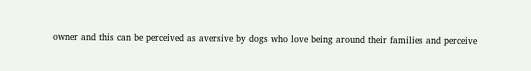owner and this can be perceived as aversive by dogs who love being around their families and perceive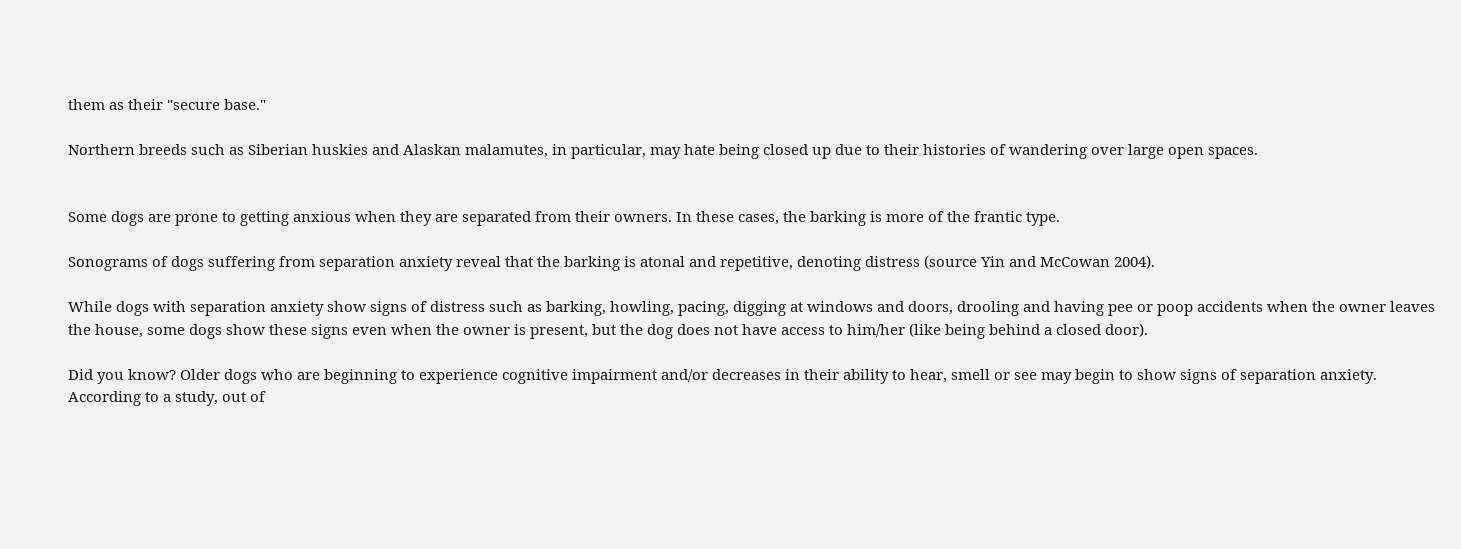them as their "secure base."

Northern breeds such as Siberian huskies and Alaskan malamutes, in particular, may hate being closed up due to their histories of wandering over large open spaces.


Some dogs are prone to getting anxious when they are separated from their owners. In these cases, the barking is more of the frantic type.

Sonograms of dogs suffering from separation anxiety reveal that the barking is atonal and repetitive, denoting distress (source Yin and McCowan 2004).

While dogs with separation anxiety show signs of distress such as barking, howling, pacing, digging at windows and doors, drooling and having pee or poop accidents when the owner leaves the house, some dogs show these signs even when the owner is present, but the dog does not have access to him/her (like being behind a closed door).

Did you know? Older dogs who are beginning to experience cognitive impairment and/or decreases in their ability to hear, smell or see may begin to show signs of separation anxiety. According to a study, out of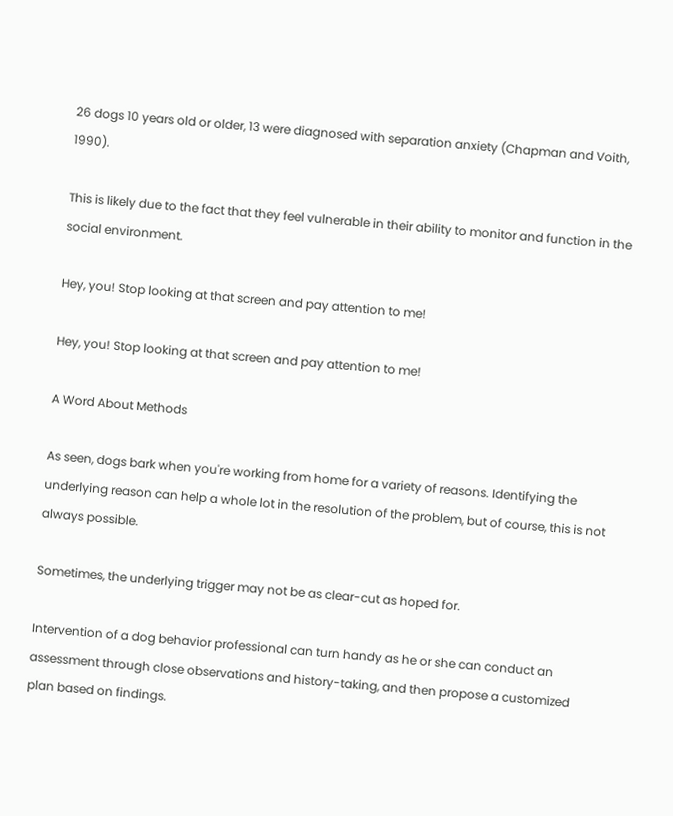26 dogs 10 years old or older, 13 were diagnosed with separation anxiety (Chapman and Voith, 1990).

This is likely due to the fact that they feel vulnerable in their ability to monitor and function in the social environment.

Hey, you! Stop looking at that screen and pay attention to me!

Hey, you! Stop looking at that screen and pay attention to me!

A Word About Methods

As seen, dogs bark when you're working from home for a variety of reasons. Identifying the underlying reason can help a whole lot in the resolution of the problem, but of course, this is not always possible.

Sometimes, the underlying trigger may not be as clear-cut as hoped for.

Intervention of a dog behavior professional can turn handy as he or she can conduct an assessment through close observations and history-taking, and then propose a customized plan based on findings.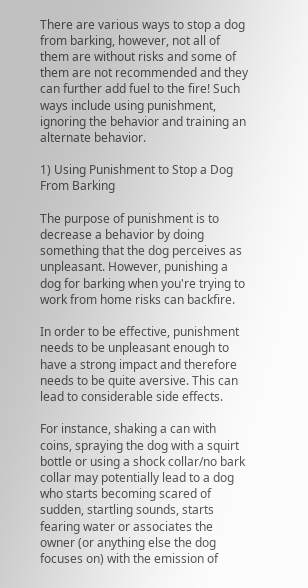There are various ways to stop a dog from barking, however, not all of them are without risks and some of them are not recommended and they can further add fuel to the fire! Such ways include using punishment, ignoring the behavior and training an alternate behavior.

1) Using Punishment to Stop a Dog From Barking

The purpose of punishment is to decrease a behavior by doing something that the dog perceives as unpleasant. However, punishing a dog for barking when you're trying to work from home risks can backfire.

In order to be effective, punishment needs to be unpleasant enough to have a strong impact and therefore needs to be quite aversive. This can lead to considerable side effects.

For instance, shaking a can with coins, spraying the dog with a squirt bottle or using a shock collar/no bark collar may potentially lead to a dog who starts becoming scared of sudden, startling sounds, starts fearing water or associates the owner (or anything else the dog focuses on) with the emission of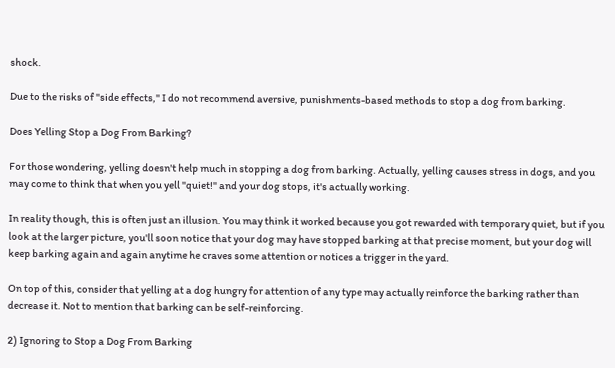shock.

Due to the risks of "side effects," I do not recommend aversive, punishments-based methods to stop a dog from barking.

Does Yelling Stop a Dog From Barking?

For those wondering, yelling doesn't help much in stopping a dog from barking. Actually, yelling causes stress in dogs, and you may come to think that when you yell "quiet!" and your dog stops, it's actually working.

In reality though, this is often just an illusion. You may think it worked because you got rewarded with temporary quiet, but if you look at the larger picture, you'll soon notice that your dog may have stopped barking at that precise moment, but your dog will keep barking again and again anytime he craves some attention or notices a trigger in the yard.

On top of this, consider that yelling at a dog hungry for attention of any type may actually reinforce the barking rather than decrease it. Not to mention that barking can be self-reinforcing.

2) Ignoring to Stop a Dog From Barking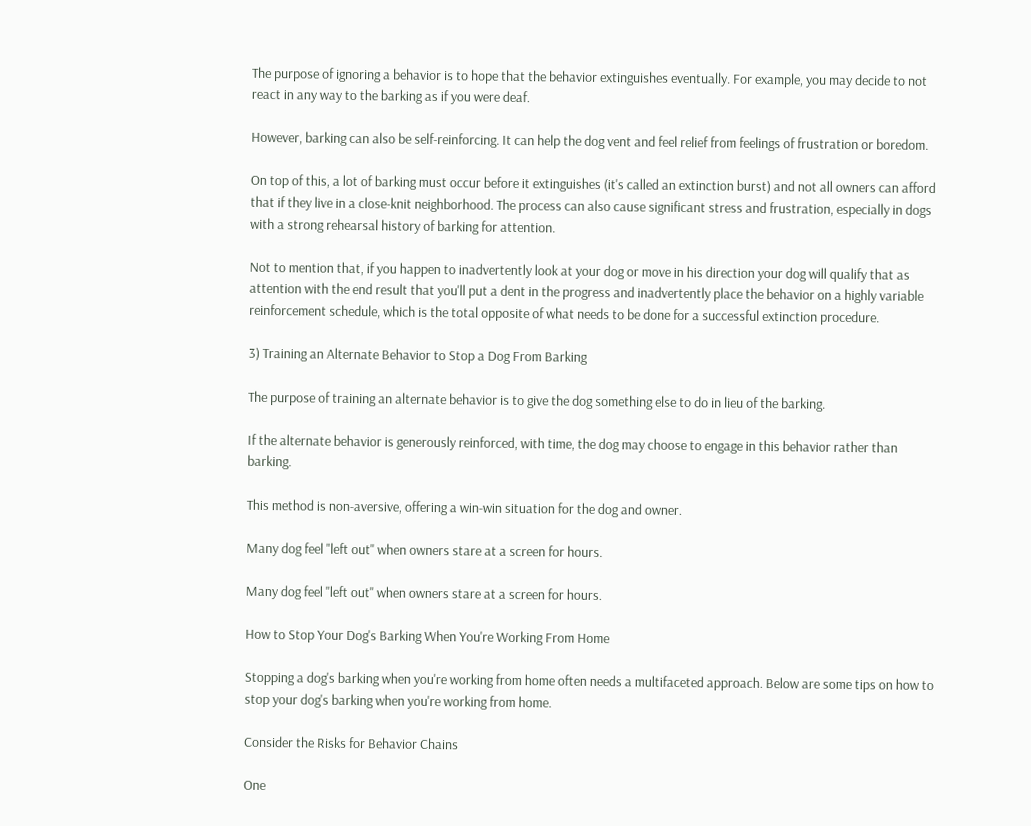The purpose of ignoring a behavior is to hope that the behavior extinguishes eventually. For example, you may decide to not react in any way to the barking as if you were deaf.

However, barking can also be self-reinforcing. It can help the dog vent and feel relief from feelings of frustration or boredom.

On top of this, a lot of barking must occur before it extinguishes (it's called an extinction burst) and not all owners can afford that if they live in a close-knit neighborhood. The process can also cause significant stress and frustration, especially in dogs with a strong rehearsal history of barking for attention.

Not to mention that, if you happen to inadvertently look at your dog or move in his direction your dog will qualify that as attention with the end result that you'll put a dent in the progress and inadvertently place the behavior on a highly variable reinforcement schedule, which is the total opposite of what needs to be done for a successful extinction procedure.

3) Training an Alternate Behavior to Stop a Dog From Barking

The purpose of training an alternate behavior is to give the dog something else to do in lieu of the barking.

If the alternate behavior is generously reinforced, with time, the dog may choose to engage in this behavior rather than barking.

This method is non-aversive, offering a win-win situation for the dog and owner.

Many dog feel "left out" when owners stare at a screen for hours.

Many dog feel "left out" when owners stare at a screen for hours.

How to Stop Your Dog's Barking When You're Working From Home

Stopping a dog's barking when you're working from home often needs a multifaceted approach. Below are some tips on how to stop your dog's barking when you're working from home.

Consider the Risks for Behavior Chains

One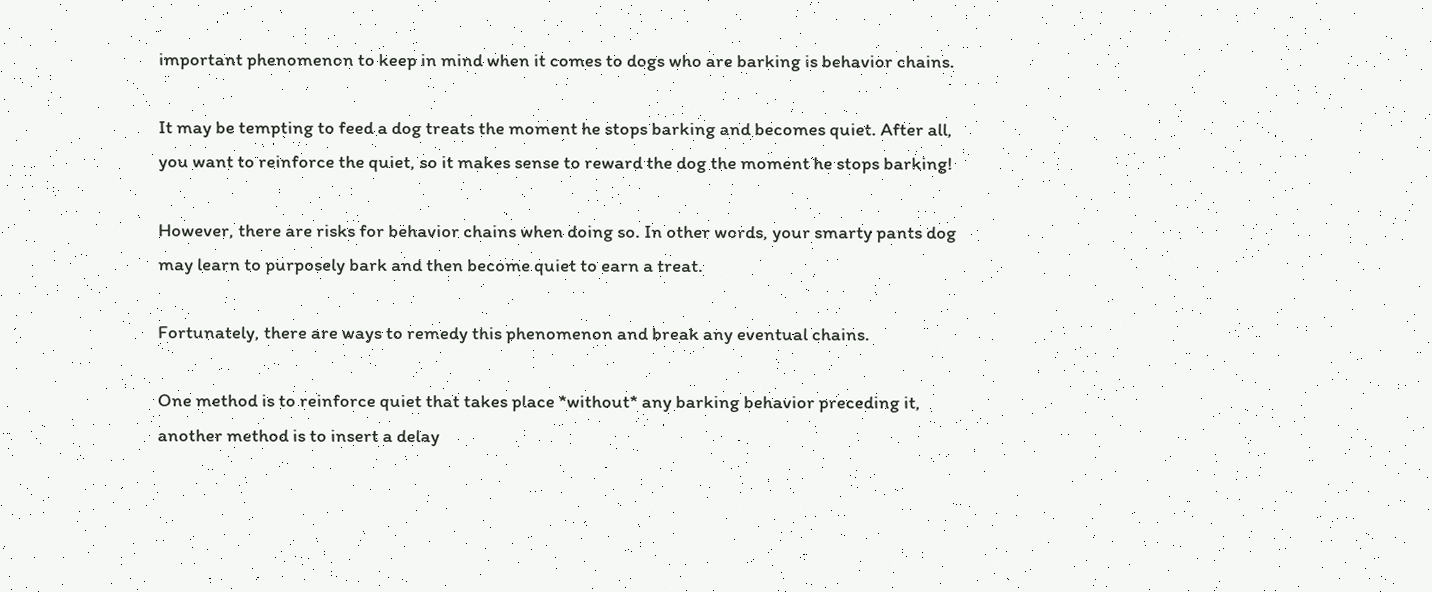important phenomenon to keep in mind when it comes to dogs who are barking is behavior chains.

It may be tempting to feed a dog treats the moment he stops barking and becomes quiet. After all, you want to reinforce the quiet, so it makes sense to reward the dog the moment he stops barking!

However, there are risks for behavior chains when doing so. In other words, your smarty pants dog may learn to purposely bark and then become quiet to earn a treat.

Fortunately, there are ways to remedy this phenomenon and break any eventual chains.

One method is to reinforce quiet that takes place *without* any barking behavior preceding it, another method is to insert a delay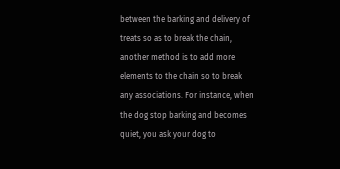between the barking and delivery of treats so as to break the chain, another method is to add more elements to the chain so to break any associations. For instance, when the dog stop barking and becomes quiet, you ask your dog to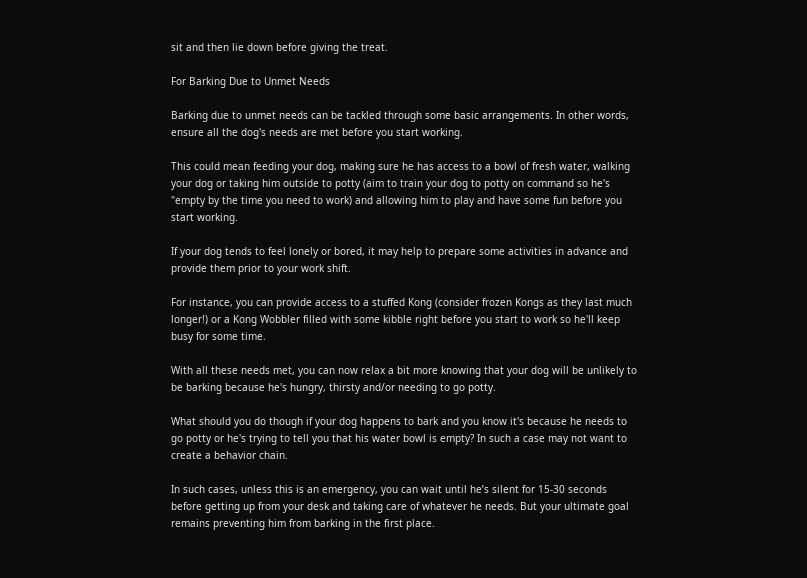sit and then lie down before giving the treat.

For Barking Due to Unmet Needs

Barking due to unmet needs can be tackled through some basic arrangements. In other words, ensure all the dog's needs are met before you start working.

This could mean feeding your dog, making sure he has access to a bowl of fresh water, walking your dog or taking him outside to potty (aim to train your dog to potty on command so he's "empty by the time you need to work) and allowing him to play and have some fun before you start working.

If your dog tends to feel lonely or bored, it may help to prepare some activities in advance and provide them prior to your work shift.

For instance, you can provide access to a stuffed Kong (consider frozen Kongs as they last much longer!) or a Kong Wobbler filled with some kibble right before you start to work so he'll keep busy for some time.

With all these needs met, you can now relax a bit more knowing that your dog will be unlikely to be barking because he's hungry, thirsty and/or needing to go potty.

What should you do though if your dog happens to bark and you know it's because he needs to go potty or he's trying to tell you that his water bowl is empty? In such a case may not want to create a behavior chain.

In such cases, unless this is an emergency, you can wait until he’s silent for 15-30 seconds before getting up from your desk and taking care of whatever he needs. But your ultimate goal remains preventing him from barking in the first place.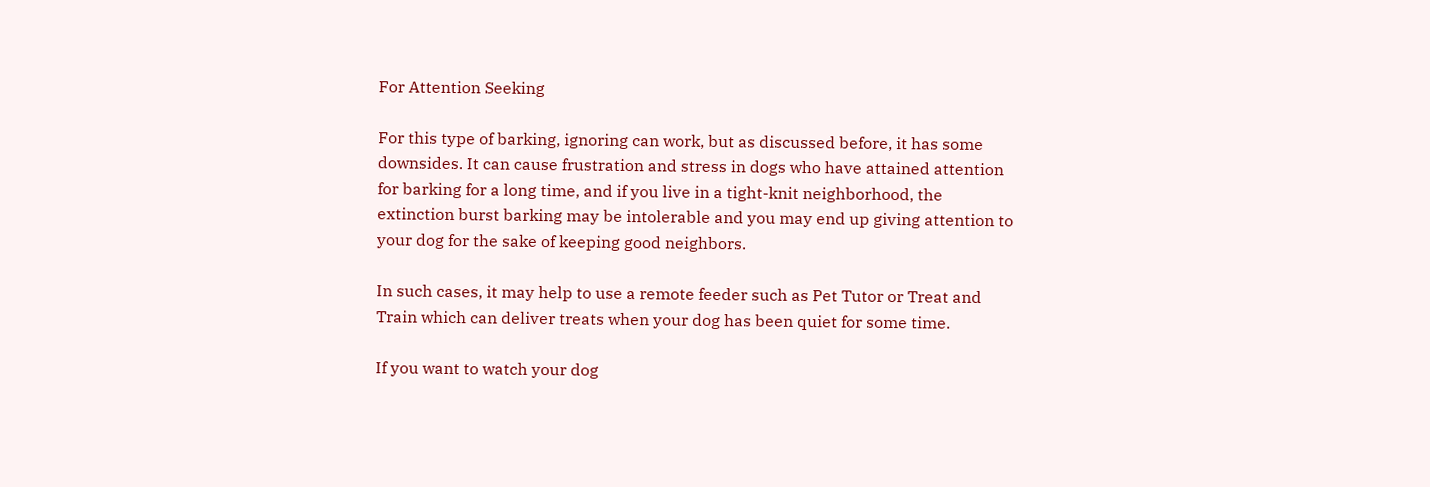For Attention Seeking

For this type of barking, ignoring can work, but as discussed before, it has some downsides. It can cause frustration and stress in dogs who have attained attention for barking for a long time, and if you live in a tight-knit neighborhood, the extinction burst barking may be intolerable and you may end up giving attention to your dog for the sake of keeping good neighbors.

In such cases, it may help to use a remote feeder such as Pet Tutor or Treat and Train which can deliver treats when your dog has been quiet for some time.

If you want to watch your dog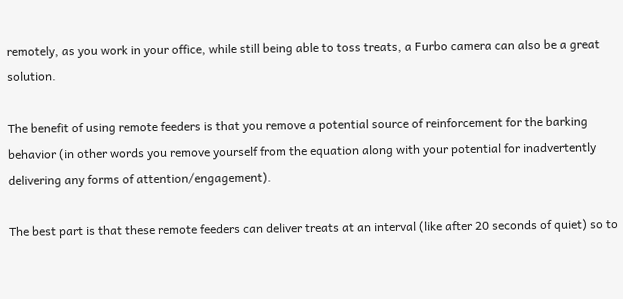remotely, as you work in your office, while still being able to toss treats, a Furbo camera can also be a great solution.

The benefit of using remote feeders is that you remove a potential source of reinforcement for the barking behavior (in other words you remove yourself from the equation along with your potential for inadvertently delivering any forms of attention/engagement).

The best part is that these remote feeders can deliver treats at an interval (like after 20 seconds of quiet) so to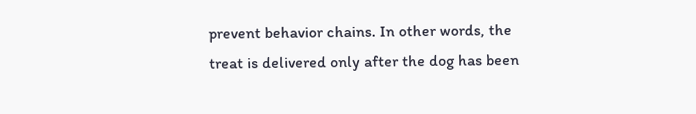prevent behavior chains. In other words, the treat is delivered only after the dog has been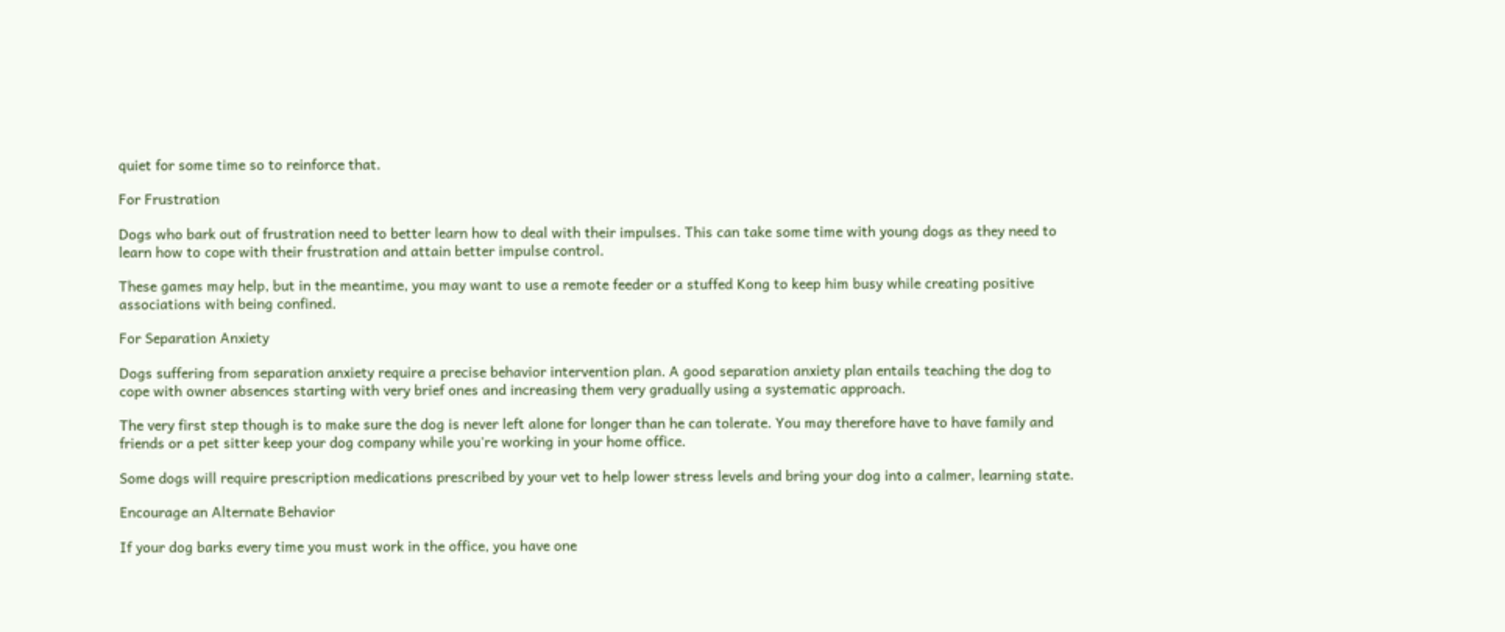quiet for some time so to reinforce that.

For Frustration

Dogs who bark out of frustration need to better learn how to deal with their impulses. This can take some time with young dogs as they need to learn how to cope with their frustration and attain better impulse control.

These games may help, but in the meantime, you may want to use a remote feeder or a stuffed Kong to keep him busy while creating positive associations with being confined.

For Separation Anxiety

Dogs suffering from separation anxiety require a precise behavior intervention plan. A good separation anxiety plan entails teaching the dog to cope with owner absences starting with very brief ones and increasing them very gradually using a systematic approach.

The very first step though is to make sure the dog is never left alone for longer than he can tolerate. You may therefore have to have family and friends or a pet sitter keep your dog company while you're working in your home office.

Some dogs will require prescription medications prescribed by your vet to help lower stress levels and bring your dog into a calmer, learning state.

Encourage an Alternate Behavior

If your dog barks every time you must work in the office, you have one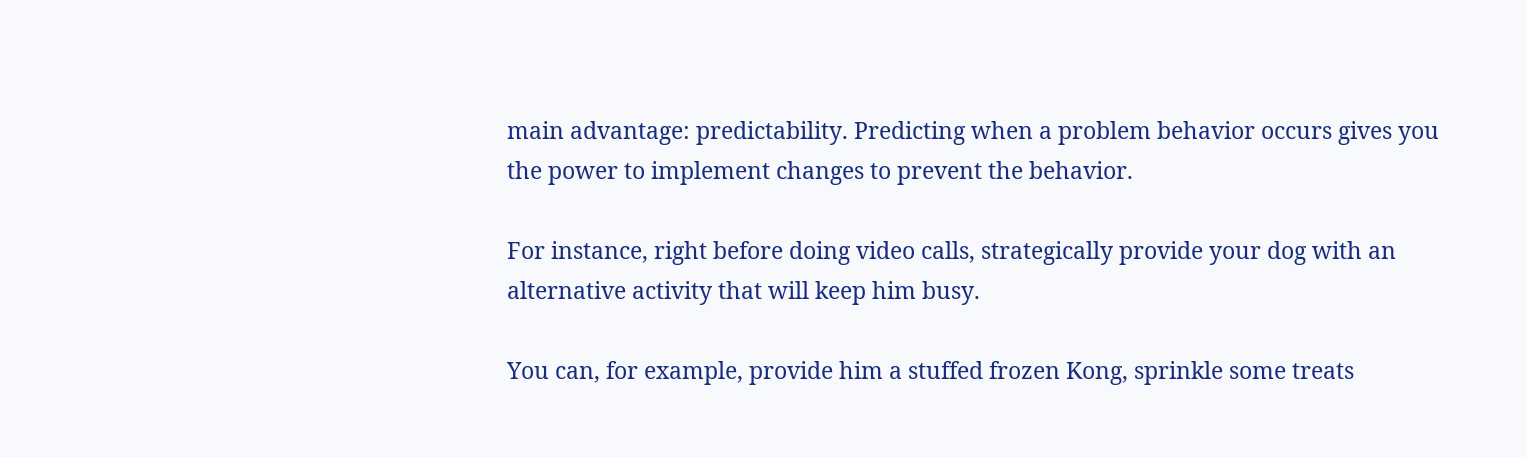main advantage: predictability. Predicting when a problem behavior occurs gives you the power to implement changes to prevent the behavior.

For instance, right before doing video calls, strategically provide your dog with an alternative activity that will keep him busy.

You can, for example, provide him a stuffed frozen Kong, sprinkle some treats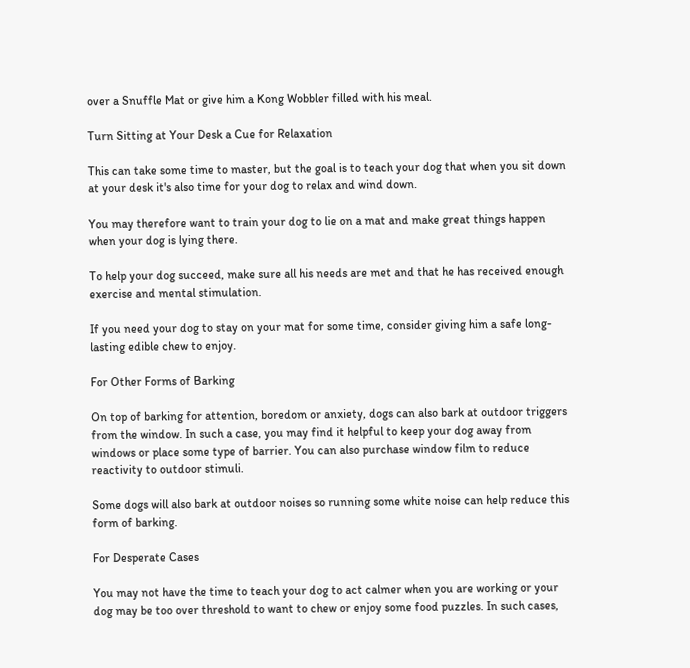over a Snuffle Mat or give him a Kong Wobbler filled with his meal.

Turn Sitting at Your Desk a Cue for Relaxation

This can take some time to master, but the goal is to teach your dog that when you sit down at your desk it's also time for your dog to relax and wind down.

You may therefore want to train your dog to lie on a mat and make great things happen when your dog is lying there.

To help your dog succeed, make sure all his needs are met and that he has received enough exercise and mental stimulation.

If you need your dog to stay on your mat for some time, consider giving him a safe long-lasting edible chew to enjoy.

For Other Forms of Barking

On top of barking for attention, boredom or anxiety, dogs can also bark at outdoor triggers from the window. In such a case, you may find it helpful to keep your dog away from windows or place some type of barrier. You can also purchase window film to reduce reactivity to outdoor stimuli.

Some dogs will also bark at outdoor noises so running some white noise can help reduce this form of barking.

For Desperate Cases

You may not have the time to teach your dog to act calmer when you are working or your dog may be too over threshold to want to chew or enjoy some food puzzles. In such cases,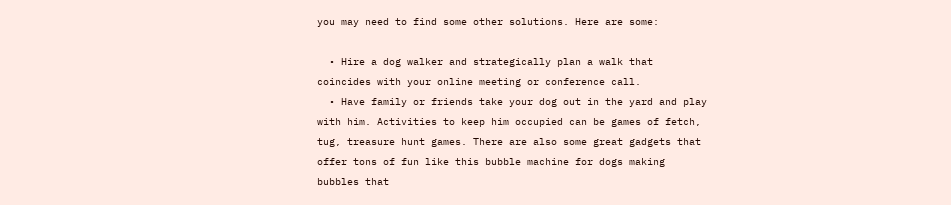you may need to find some other solutions. Here are some:

  • Hire a dog walker and strategically plan a walk that coincides with your online meeting or conference call.
  • Have family or friends take your dog out in the yard and play with him. Activities to keep him occupied can be games of fetch, tug, treasure hunt games. There are also some great gadgets that offer tons of fun like this bubble machine for dogs making bubbles that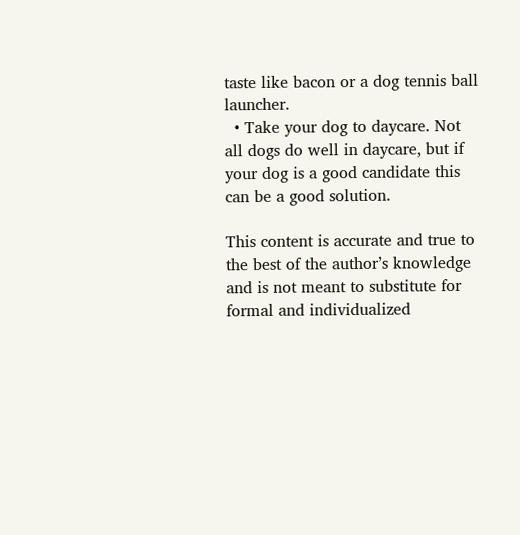taste like bacon or a dog tennis ball launcher.
  • Take your dog to daycare. Not all dogs do well in daycare, but if your dog is a good candidate this can be a good solution.

This content is accurate and true to the best of the author’s knowledge and is not meant to substitute for formal and individualized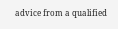advice from a qualified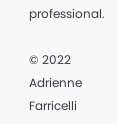professional.

© 2022 Adrienne Farricelli